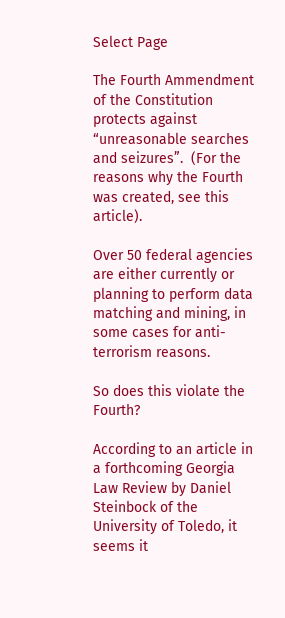Select Page

The Fourth Ammendment of the Constitution protects against “unreasonable searches and seizures”.  (For the reasons why the Fourth was created, see this article).

Over 50 federal agencies are either currently or planning to perform data matching and mining, in some cases for anti-terrorism reasons.

So does this violate the Fourth?

According to an article in a forthcoming Georgia Law Review by Daniel Steinbock of the University of Toledo, it seems it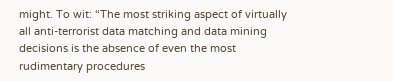might. To wit: “The most striking aspect of virtually all anti-terrorist data matching and data mining decisions is the absence of even the most rudimentary procedures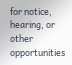for notice, hearing, or other opportunities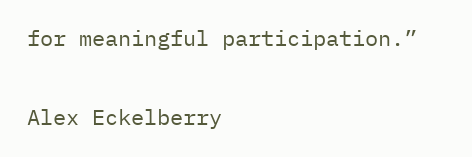for meaningful participation.”

Alex Eckelberry